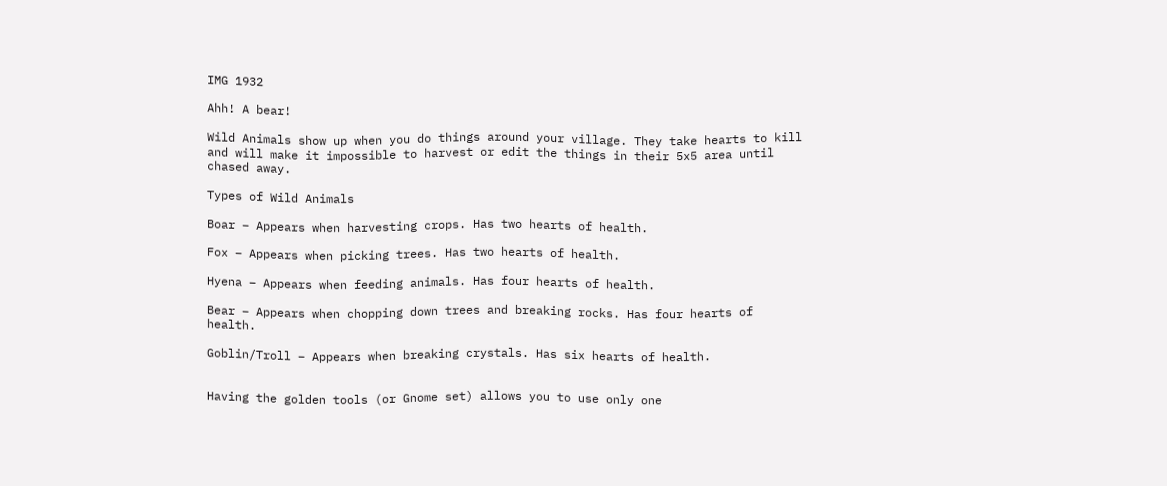IMG 1932

Ahh! A bear!

Wild Animals show up when you do things around your village. They take hearts to kill and will make it impossible to harvest or edit the things in their 5x5 area until chased away.

Types of Wild Animals

Boar – Appears when harvesting crops. Has two hearts of health.

Fox – Appears when picking trees. Has two hearts of health.

Hyena – Appears when feeding animals. Has four hearts of health.

Bear – Appears when chopping down trees and breaking rocks. Has four hearts of health.

Goblin/Troll – Appears when breaking crystals. Has six hearts of health.


Having the golden tools (or Gnome set) allows you to use only one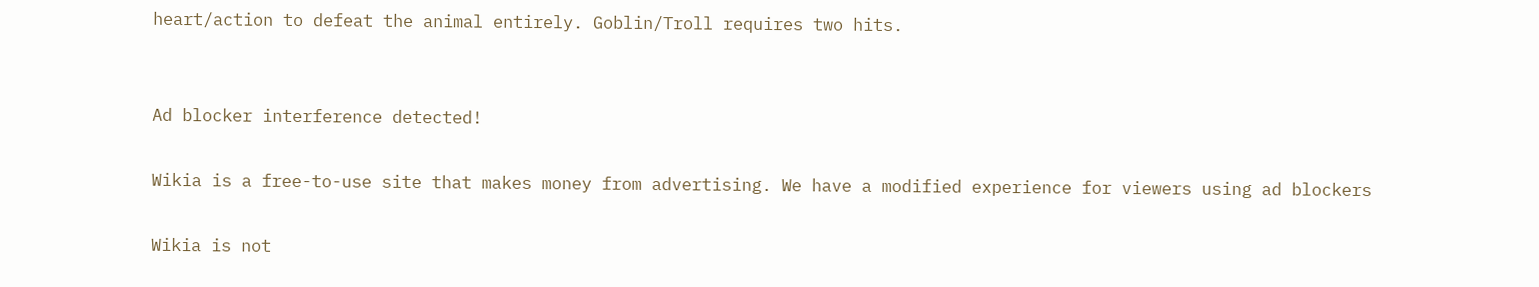heart/action to defeat the animal entirely. Goblin/Troll requires two hits.


Ad blocker interference detected!

Wikia is a free-to-use site that makes money from advertising. We have a modified experience for viewers using ad blockers

Wikia is not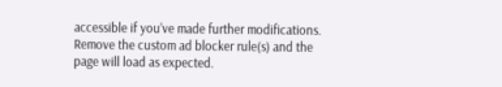accessible if you’ve made further modifications. Remove the custom ad blocker rule(s) and the page will load as expected.